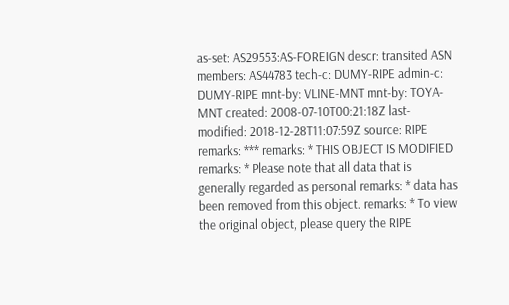as-set: AS29553:AS-FOREIGN descr: transited ASN members: AS44783 tech-c: DUMY-RIPE admin-c: DUMY-RIPE mnt-by: VLINE-MNT mnt-by: TOYA-MNT created: 2008-07-10T00:21:18Z last-modified: 2018-12-28T11:07:59Z source: RIPE remarks: *** remarks: * THIS OBJECT IS MODIFIED remarks: * Please note that all data that is generally regarded as personal remarks: * data has been removed from this object. remarks: * To view the original object, please query the RIPE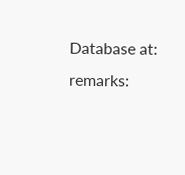Database at: remarks: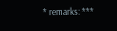* remarks: ***